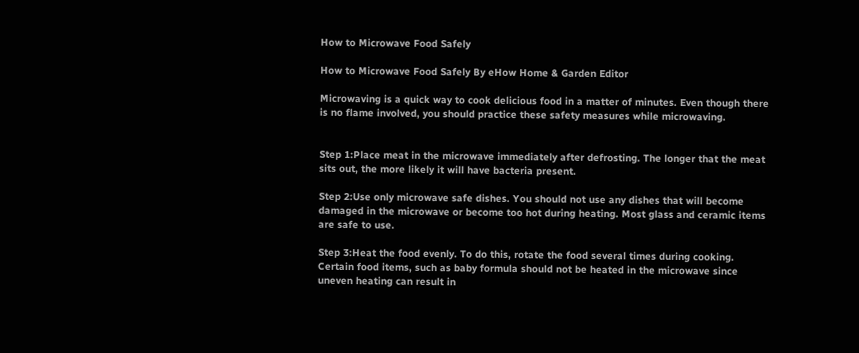How to Microwave Food Safely

How to Microwave Food Safely By eHow Home & Garden Editor

Microwaving is a quick way to cook delicious food in a matter of minutes. Even though there is no flame involved, you should practice these safety measures while microwaving.


Step 1:Place meat in the microwave immediately after defrosting. The longer that the meat sits out, the more likely it will have bacteria present.

Step 2:Use only microwave safe dishes. You should not use any dishes that will become damaged in the microwave or become too hot during heating. Most glass and ceramic items are safe to use.

Step 3:Heat the food evenly. To do this, rotate the food several times during cooking. Certain food items, such as baby formula should not be heated in the microwave since uneven heating can result in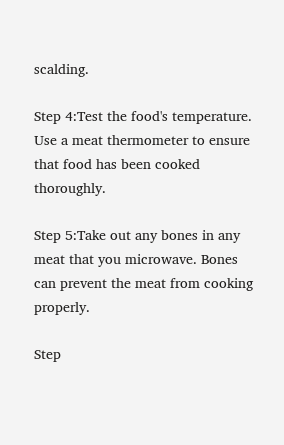scalding.

Step 4:Test the food's temperature. Use a meat thermometer to ensure that food has been cooked thoroughly.

Step 5:Take out any bones in any meat that you microwave. Bones can prevent the meat from cooking properly.

Step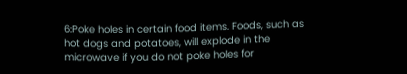6:Poke holes in certain food items. Foods, such as hot dogs and potatoes, will explode in the microwave if you do not poke holes for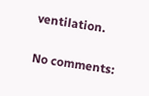ventilation.

No comments: